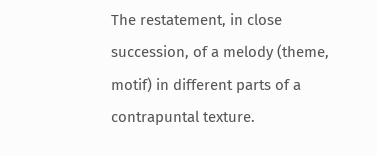The restatement, in close succession, of a melody (theme, motif) in different parts of a contrapuntal texture.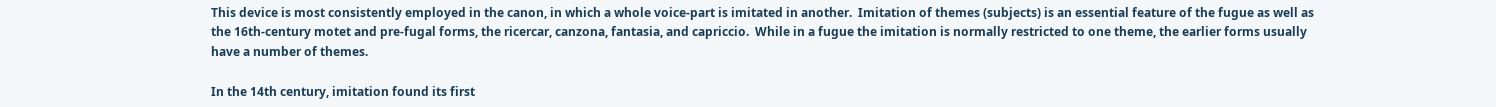This device is most consistently employed in the canon, in which a whole voice-part is imitated in another.  Imitation of themes (subjects) is an essential feature of the fugue as well as the 16th-century motet and pre-fugal forms, the ricercar, canzona, fantasia, and capriccio.  While in a fugue the imitation is normally restricted to one theme, the earlier forms usually have a number of themes.

In the 14th century, imitation found its first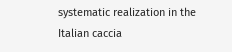systematic realization in the Italian caccia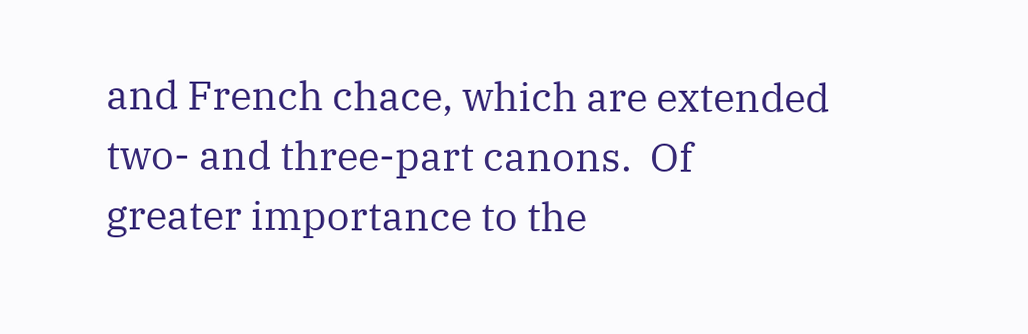and French chace, which are extended two- and three-part canons.  Of greater importance to the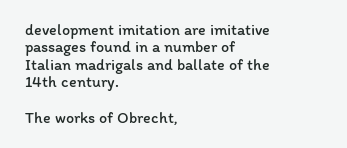development imitation are imitative passages found in a number of Italian madrigals and ballate of the 14th century.

The works of Obrecht,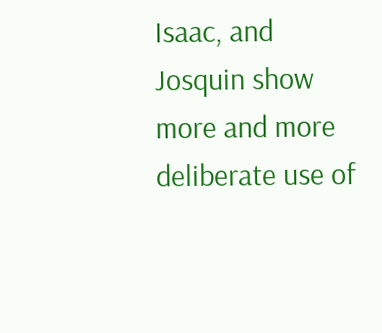Isaac, and Josquin show more and more deliberate use of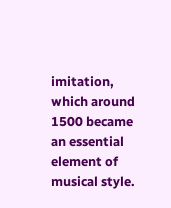imitation, which around 1500 became an essential element of musical style.